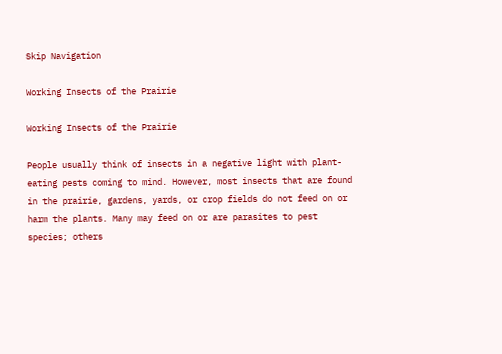Skip Navigation

Working Insects of the Prairie

Working Insects of the Prairie

People usually think of insects in a negative light with plant-eating pests coming to mind. However, most insects that are found in the prairie, gardens, yards, or crop fields do not feed on or harm the plants. Many may feed on or are parasites to pest species; others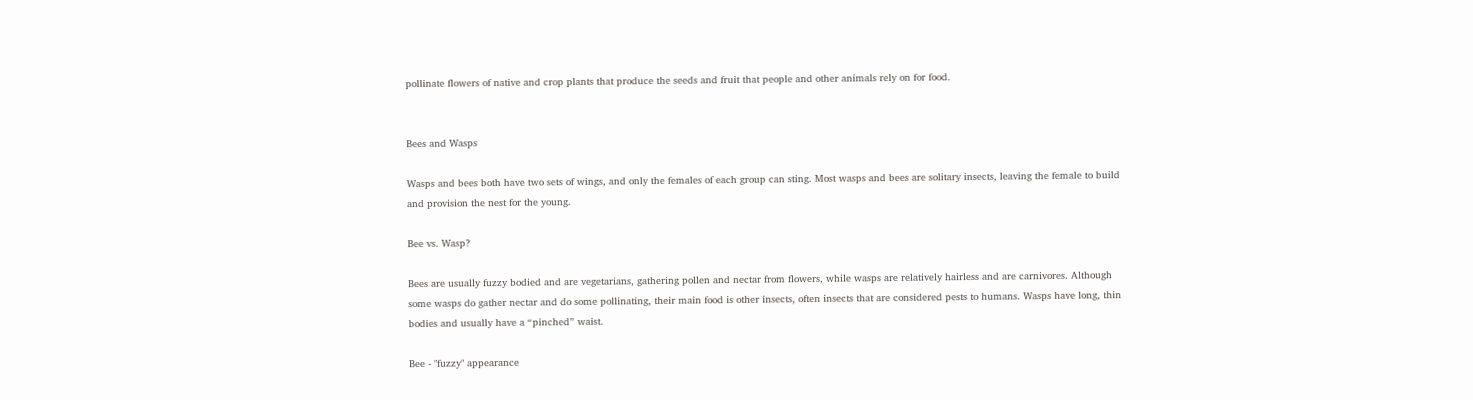pollinate flowers of native and crop plants that produce the seeds and fruit that people and other animals rely on for food.


Bees and Wasps

Wasps and bees both have two sets of wings, and only the females of each group can sting. Most wasps and bees are solitary insects, leaving the female to build and provision the nest for the young.

Bee vs. Wasp?

Bees are usually fuzzy bodied and are vegetarians, gathering pollen and nectar from flowers, while wasps are relatively hairless and are carnivores. Although some wasps do gather nectar and do some pollinating, their main food is other insects, often insects that are considered pests to humans. Wasps have long, thin bodies and usually have a “pinched” waist.

Bee - "fuzzy" appearance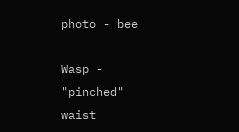photo - bee

Wasp - "pinched" waist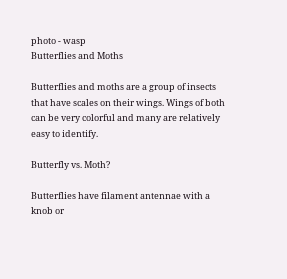photo - wasp
Butterflies and Moths

Butterflies and moths are a group of insects that have scales on their wings. Wings of both can be very colorful and many are relatively easy to identify.

Butterfly vs. Moth?

Butterflies have filament antennae with a knob or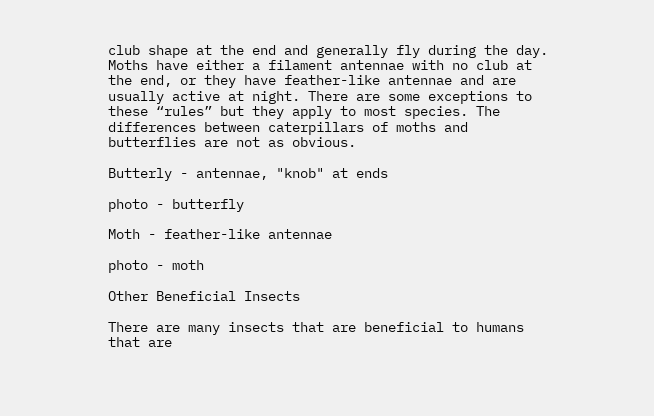club shape at the end and generally fly during the day. Moths have either a filament antennae with no club at the end, or they have feather-like antennae and are usually active at night. There are some exceptions to these “rules” but they apply to most species. The differences between caterpillars of moths and butterflies are not as obvious.

Butterly - antennae, "knob" at ends

photo - butterfly

Moth - feather-like antennae

photo - moth

Other Beneficial Insects

There are many insects that are beneficial to humans that are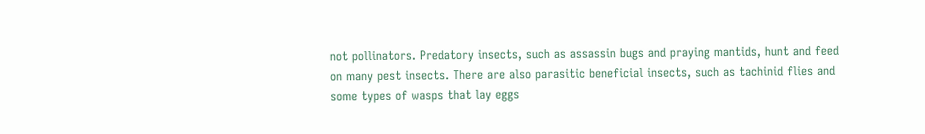not pollinators. Predatory insects, such as assassin bugs and praying mantids, hunt and feed on many pest insects. There are also parasitic beneficial insects, such as tachinid flies and some types of wasps that lay eggs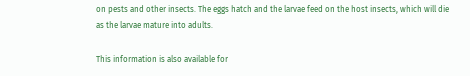on pests and other insects. The eggs hatch and the larvae feed on the host insects, which will die as the larvae mature into adults.

This information is also available for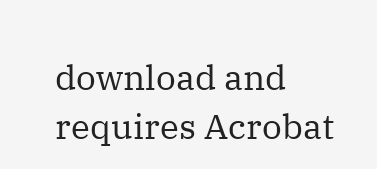download and requires Acrobat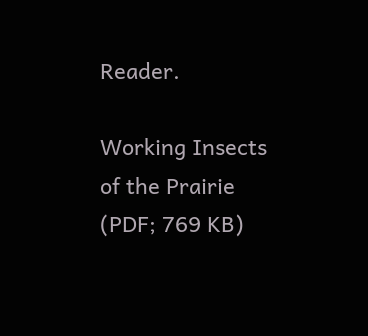Reader.

Working Insects of the Prairie (PDF; 769 KB)